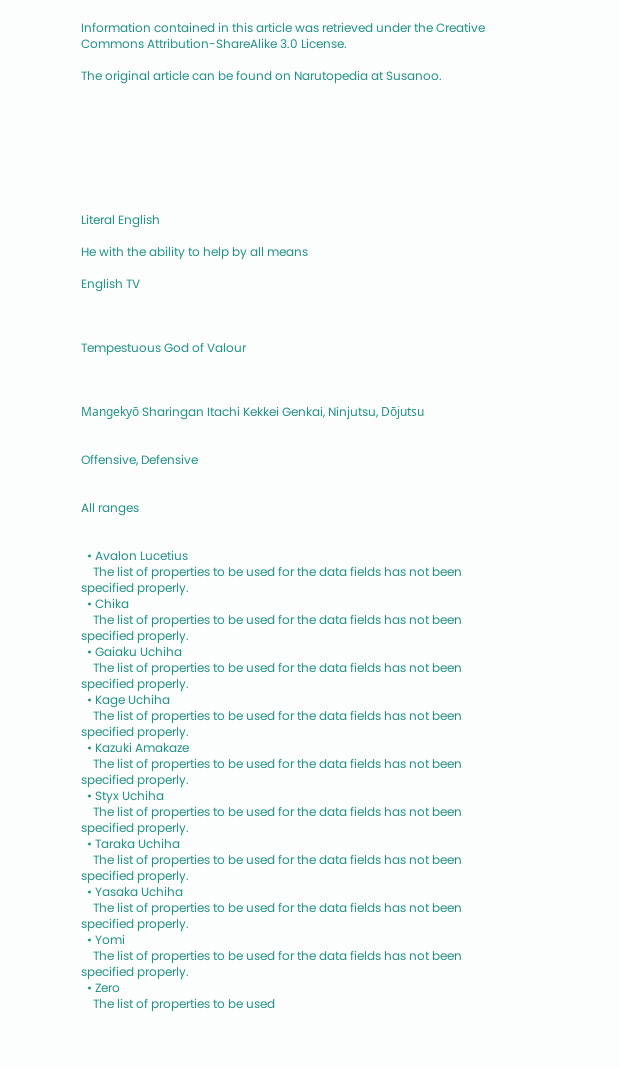Information contained in this article was retrieved under the Creative Commons Attribution-ShareAlike 3.0 License.

The original article can be found on Narutopedia at Susanoo.








Literal English

He with the ability to help by all means

English TV



Tempestuous God of Valour



Mangekyō Sharingan Itachi Kekkei Genkai, Ninjutsu, Dōjutsu


Offensive, Defensive


All ranges


  • Avalon Lucetius
    The list of properties to be used for the data fields has not been specified properly.
  • Chika
    The list of properties to be used for the data fields has not been specified properly.
  • Gaiaku Uchiha
    The list of properties to be used for the data fields has not been specified properly.
  • Kage Uchiha
    The list of properties to be used for the data fields has not been specified properly.
  • Kazuki Amakaze
    The list of properties to be used for the data fields has not been specified properly.
  • Styx Uchiha
    The list of properties to be used for the data fields has not been specified properly.
  • Taraka Uchiha
    The list of properties to be used for the data fields has not been specified properly.
  • Yasaka Uchiha
    The list of properties to be used for the data fields has not been specified properly.
  • Yomi
    The list of properties to be used for the data fields has not been specified properly.
  • Zero
    The list of properties to be used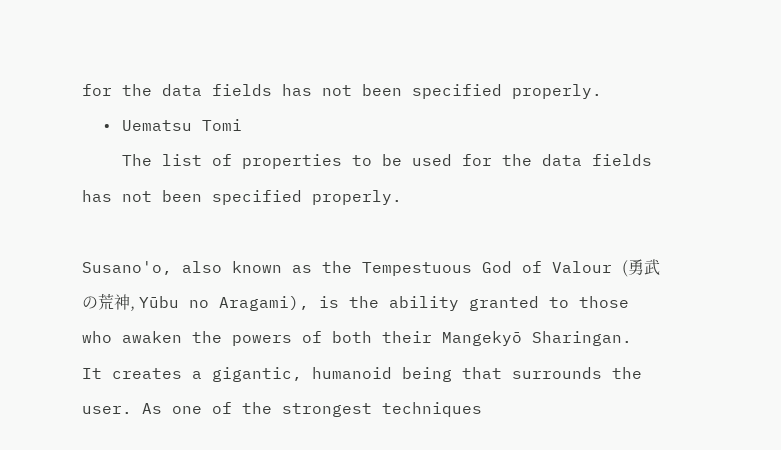for the data fields has not been specified properly.
  • Uematsu Tomi
    The list of properties to be used for the data fields has not been specified properly.

Susano'o, also known as the Tempestuous God of Valour (勇武の荒神, Yūbu no Aragami), is the ability granted to those who awaken the powers of both their Mangekyō Sharingan. It creates a gigantic, humanoid being that surrounds the user. As one of the strongest techniques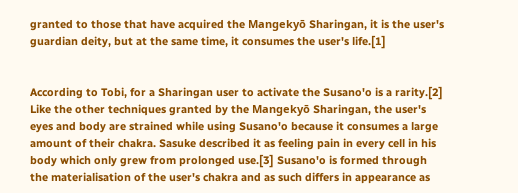granted to those that have acquired the Mangekyō Sharingan, it is the user's guardian deity, but at the same time, it consumes the user's life.[1]


According to Tobi, for a Sharingan user to activate the Susano'o is a rarity.[2] Like the other techniques granted by the Mangekyō Sharingan, the user's eyes and body are strained while using Susano'o because it consumes a large amount of their chakra. Sasuke described it as feeling pain in every cell in his body which only grew from prolonged use.[3] Susano'o is formed through the materialisation of the user's chakra and as such differs in appearance as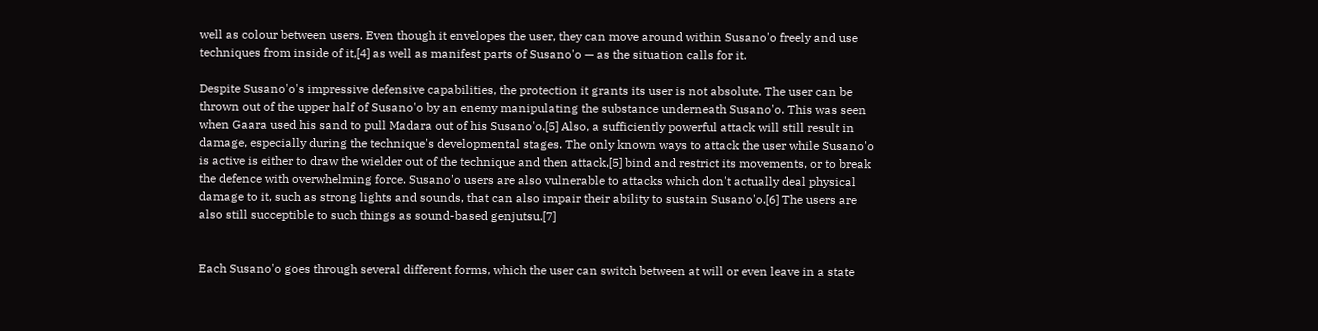well as colour between users. Even though it envelopes the user, they can move around within Susano'o freely and use techniques from inside of it,[4] as well as manifest parts of Susano'o — as the situation calls for it.

Despite Susano'o's impressive defensive capabilities, the protection it grants its user is not absolute. The user can be thrown out of the upper half of Susano'o by an enemy manipulating the substance underneath Susano'o. This was seen when Gaara used his sand to pull Madara out of his Susano'o.[5] Also, a sufficiently powerful attack will still result in damage, especially during the technique's developmental stages. The only known ways to attack the user while Susano'o is active is either to draw the wielder out of the technique and then attack,[5] bind and restrict its movements, or to break the defence with overwhelming force. Susano'o users are also vulnerable to attacks which don't actually deal physical damage to it, such as strong lights and sounds, that can also impair their ability to sustain Susano'o.[6] The users are also still succeptible to such things as sound-based genjutsu.[7]


Each Susano'o goes through several different forms, which the user can switch between at will or even leave in a state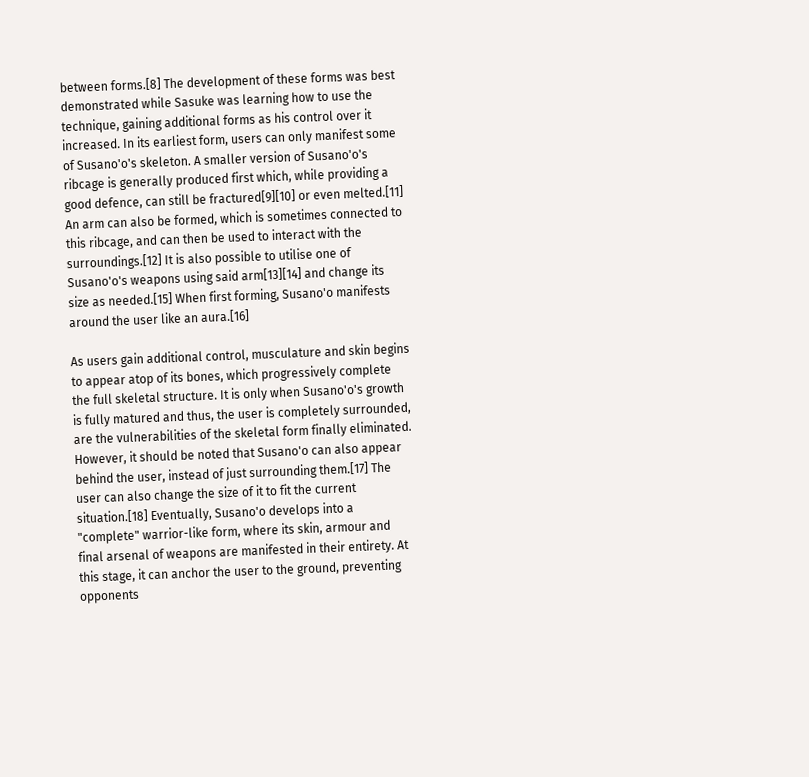between forms.[8] The development of these forms was best demonstrated while Sasuke was learning how to use the technique, gaining additional forms as his control over it increased. In its earliest form, users can only manifest some of Susano'o's skeleton. A smaller version of Susano'o's ribcage is generally produced first which, while providing a good defence, can still be fractured[9][10] or even melted.[11] An arm can also be formed, which is sometimes connected to this ribcage, and can then be used to interact with the surroundings.[12] It is also possible to utilise one of Susano'o's weapons using said arm[13][14] and change its size as needed.[15] When first forming, Susano'o manifests around the user like an aura.[16]

As users gain additional control, musculature and skin begins to appear atop of its bones, which progressively complete the full skeletal structure. It is only when Susano'o's growth is fully matured and thus, the user is completely surrounded, are the vulnerabilities of the skeletal form finally eliminated. However, it should be noted that Susano'o can also appear behind the user, instead of just surrounding them.[17] The user can also change the size of it to fit the current situation.[18] Eventually, Susano'o develops into a "complete" warrior-like form, where its skin, armour and final arsenal of weapons are manifested in their entirety. At this stage, it can anchor the user to the ground, preventing opponents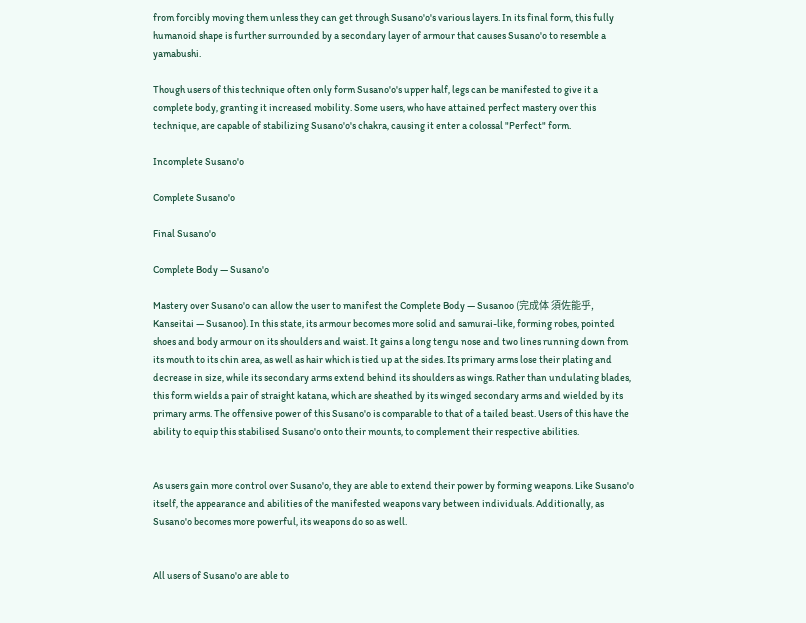from forcibly moving them unless they can get through Susano'o's various layers. In its final form, this fully humanoid shape is further surrounded by a secondary layer of armour that causes Susano'o to resemble a yamabushi.

Though users of this technique often only form Susano'o's upper half, legs can be manifested to give it a complete body, granting it increased mobility. Some users, who have attained perfect mastery over this technique, are capable of stabilizing Susano'o's chakra, causing it enter a colossal "Perfect" form.

Incomplete Susano'o

Complete Susano'o

Final Susano'o

Complete Body — Susano'o

Mastery over Susano'o can allow the user to manifest the Complete Body — Susanoo (完成体 須佐能乎, Kanseitai — Susanoo). In this state, its armour becomes more solid and samurai-like, forming robes, pointed shoes and body armour on its shoulders and waist. It gains a long tengu nose and two lines running down from its mouth to its chin area, as well as hair which is tied up at the sides. Its primary arms lose their plating and decrease in size, while its secondary arms extend behind its shoulders as wings. Rather than undulating blades, this form wields a pair of straight katana, which are sheathed by its winged secondary arms and wielded by its primary arms. The offensive power of this Susano'o is comparable to that of a tailed beast. Users of this have the ability to equip this stabilised Susano'o onto their mounts, to complement their respective abilities.


As users gain more control over Susano'o, they are able to extend their power by forming weapons. Like Susano'o itself, the appearance and abilities of the manifested weapons vary between individuals. Additionally, as Susano'o becomes more powerful, its weapons do so as well.


All users of Susano'o are able to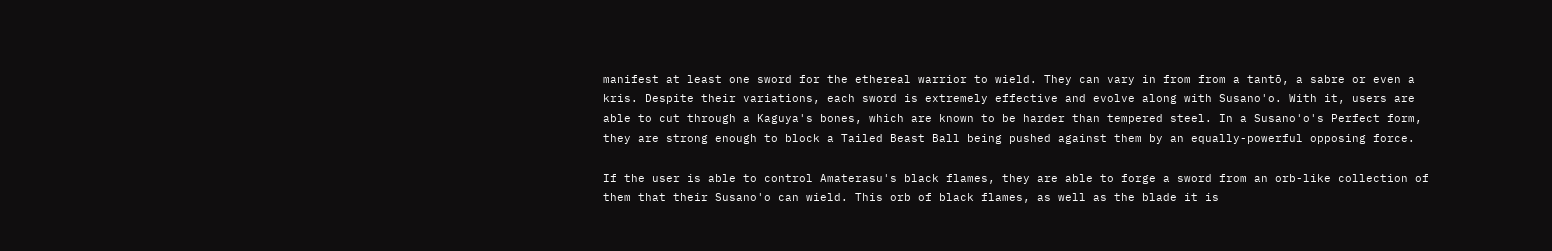manifest at least one sword for the ethereal warrior to wield. They can vary in from from a tantō, a sabre or even a kris. Despite their variations, each sword is extremely effective and evolve along with Susano'o. With it, users are able to cut through a Kaguya's bones, which are known to be harder than tempered steel. In a Susano'o's Perfect form, they are strong enough to block a Tailed Beast Ball being pushed against them by an equally-powerful opposing force.

If the user is able to control Amaterasu's black flames, they are able to forge a sword from an orb-like collection of them that their Susano'o can wield. This orb of black flames, as well as the blade it is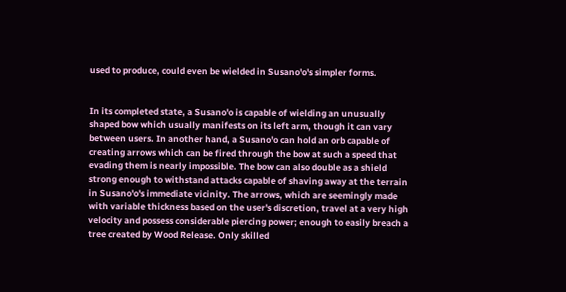used to produce, could even be wielded in Susano'o's simpler forms.


In its completed state, a Susano'o is capable of wielding an unusually shaped bow which usually manifests on its left arm, though it can vary between users. In another hand, a Susano'o can hold an orb capable of creating arrows which can be fired through the bow at such a speed that evading them is nearly impossible. The bow can also double as a shield strong enough to withstand attacks capable of shaving away at the terrain in Susano'o's immediate vicinity. The arrows, which are seemingly made with variable thickness based on the user's discretion, travel at a very high velocity and possess considerable piercing power; enough to easily breach a tree created by Wood Release. Only skilled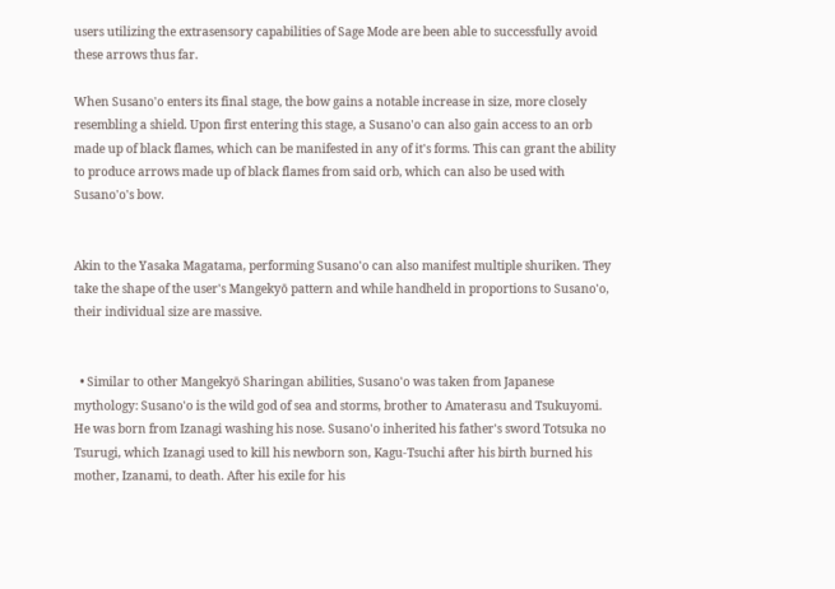users utilizing the extrasensory capabilities of Sage Mode are been able to successfully avoid these arrows thus far.

When Susano'o enters its final stage, the bow gains a notable increase in size, more closely resembling a shield. Upon first entering this stage, a Susano'o can also gain access to an orb made up of black flames, which can be manifested in any of it's forms. This can grant the ability to produce arrows made up of black flames from said orb, which can also be used with Susano'o's bow.


Akin to the Yasaka Magatama, performing Susano'o can also manifest multiple shuriken. They take the shape of the user's Mangekyō pattern and while handheld in proportions to Susano'o, their individual size are massive.


  • Similar to other Mangekyō Sharingan abilities, Susano'o was taken from Japanese mythology: Susano'o is the wild god of sea and storms, brother to Amaterasu and Tsukuyomi. He was born from Izanagi washing his nose. Susano'o inherited his father's sword Totsuka no Tsurugi, which Izanagi used to kill his newborn son, Kagu-Tsuchi after his birth burned his mother, Izanami, to death. After his exile for his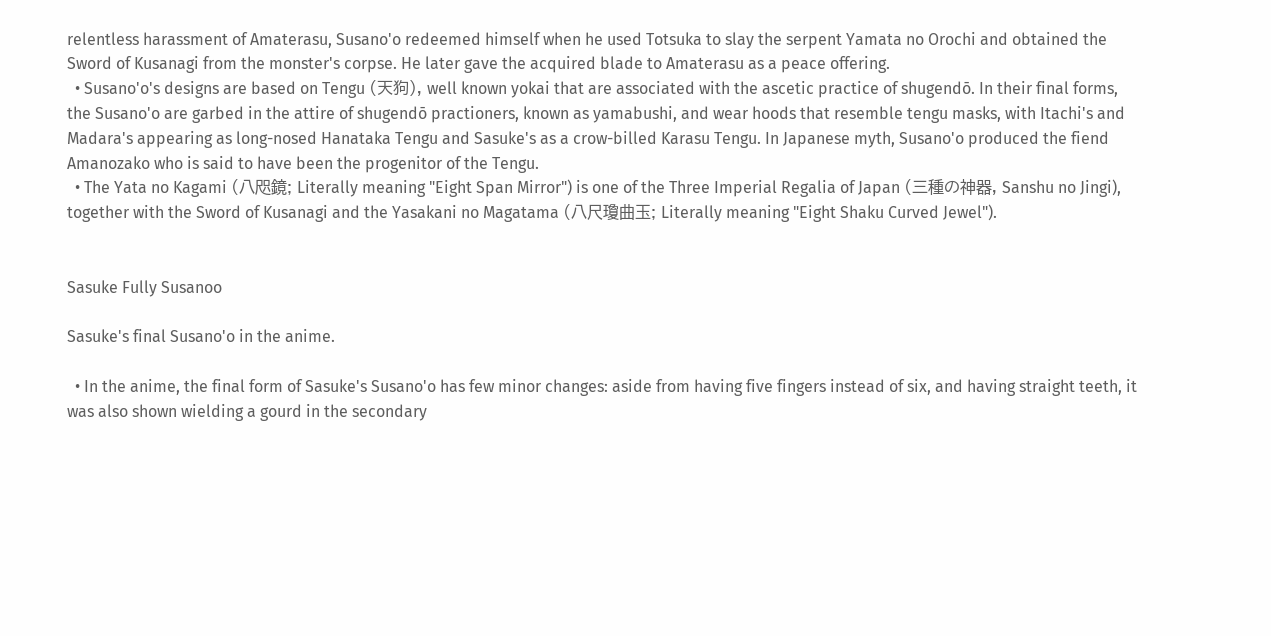relentless harassment of Amaterasu, Susano'o redeemed himself when he used Totsuka to slay the serpent Yamata no Orochi and obtained the Sword of Kusanagi from the monster's corpse. He later gave the acquired blade to Amaterasu as a peace offering.
  • Susano'o's designs are based on Tengu (天狗), well known yokai that are associated with the ascetic practice of shugendō. In their final forms, the Susano'o are garbed in the attire of shugendō practioners, known as yamabushi, and wear hoods that resemble tengu masks, with Itachi's and Madara's appearing as long-nosed Hanataka Tengu and Sasuke's as a crow-billed Karasu Tengu. In Japanese myth, Susano'o produced the fiend Amanozako who is said to have been the progenitor of the Tengu.
  • The Yata no Kagami (八咫鏡; Literally meaning "Eight Span Mirror") is one of the Three Imperial Regalia of Japan (三種の神器, Sanshu no Jingi), together with the Sword of Kusanagi and the Yasakani no Magatama (八尺瓊曲玉; Literally meaning "Eight Shaku Curved Jewel").


Sasuke Fully Susanoo

Sasuke's final Susano'o in the anime.

  • In the anime, the final form of Sasuke's Susano'o has few minor changes: aside from having five fingers instead of six, and having straight teeth, it was also shown wielding a gourd in the secondary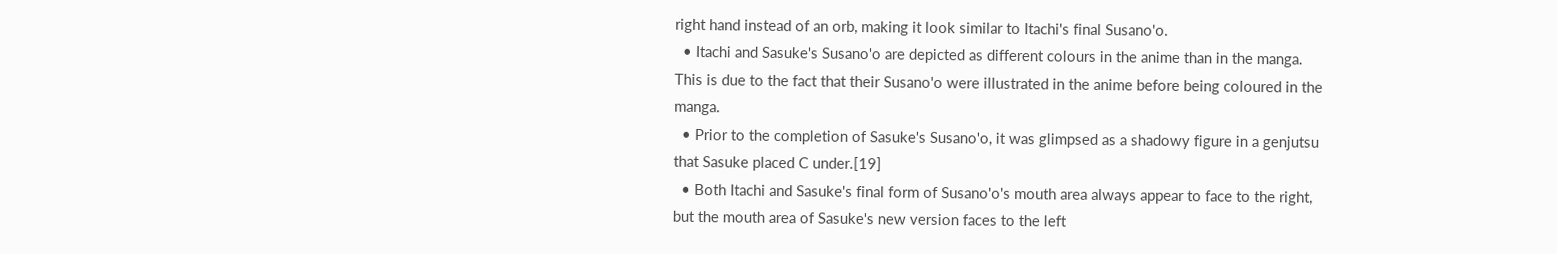right hand instead of an orb, making it look similar to Itachi's final Susano'o.
  • Itachi and Sasuke's Susano'o are depicted as different colours in the anime than in the manga. This is due to the fact that their Susano'o were illustrated in the anime before being coloured in the manga.
  • Prior to the completion of Sasuke's Susano'o, it was glimpsed as a shadowy figure in a genjutsu that Sasuke placed C under.[19]
  • Both Itachi and Sasuke's final form of Susano'o's mouth area always appear to face to the right, but the mouth area of Sasuke's new version faces to the left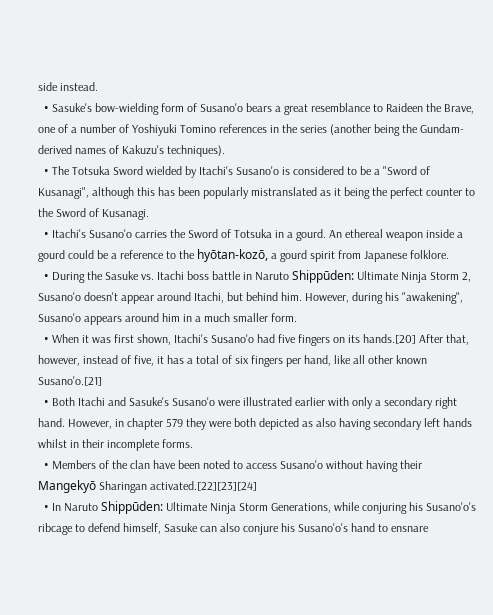side instead.
  • Sasuke's bow-wielding form of Susano'o bears a great resemblance to Raideen the Brave, one of a number of Yoshiyuki Tomino references in the series (another being the Gundam-derived names of Kakuzu's techniques).
  • The Totsuka Sword wielded by Itachi's Susano'o is considered to be a "Sword of Kusanagi", although this has been popularly mistranslated as it being the perfect counter to the Sword of Kusanagi.
  • Itachi's Susano'o carries the Sword of Totsuka in a gourd. An ethereal weapon inside a gourd could be a reference to the hyōtan-kozō, a gourd spirit from Japanese folklore.
  • During the Sasuke vs. Itachi boss battle in Naruto Shippūden: Ultimate Ninja Storm 2, Susano'o doesn't appear around Itachi, but behind him. However, during his "awakening", Susano'o appears around him in a much smaller form.
  • When it was first shown, Itachi's Susano'o had five fingers on its hands.[20] After that, however, instead of five, it has a total of six fingers per hand, like all other known Susano'o.[21]
  • Both Itachi and Sasuke's Susano'o were illustrated earlier with only a secondary right hand. However, in chapter 579 they were both depicted as also having secondary left hands whilst in their incomplete forms.
  • Members of the clan have been noted to access Susano'o without having their Mangekyō Sharingan activated.[22][23][24]
  • In Naruto Shippūden: Ultimate Ninja Storm Generations, while conjuring his Susano'o's ribcage to defend himself, Sasuke can also conjure his Susano'o's hand to ensnare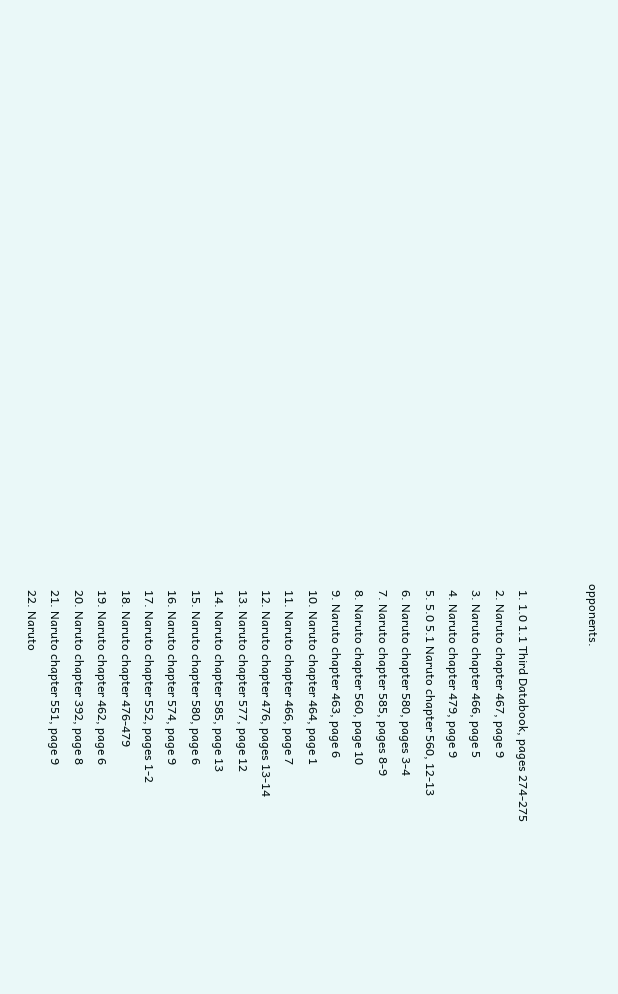opponents.


  1. 1.0 1.1 Third Databook, pages 274-275
  2. Naruto chapter 467, page 9
  3. Naruto chapter 466, page 5
  4. Naruto chapter 479, page 9
  5. 5.0 5.1 Naruto chapter 560, 12-13
  6. Naruto chapter 580, pages 3-4
  7. Naruto chapter 585, pages 8-9
  8. Naruto chapter 560, page 10
  9. Naruto chapter 463, page 6
  10. Naruto chapter 464, page 1
  11. Naruto chapter 466, page 7
  12. Naruto chapter 476, pages 13-14
  13. Naruto chapter 577, page 12
  14. Naruto chapter 585, page 13
  15. Naruto chapter 580, page 6
  16. Naruto chapter 574, page 9
  17. Naruto chapter 552, pages 1-2
  18. Naruto chapter 476-479
  19. Naruto chapter 462, page 6
  20. Naruto chapter 392, page 8
  21. Naruto chapter 551, page 9
  22. Naruto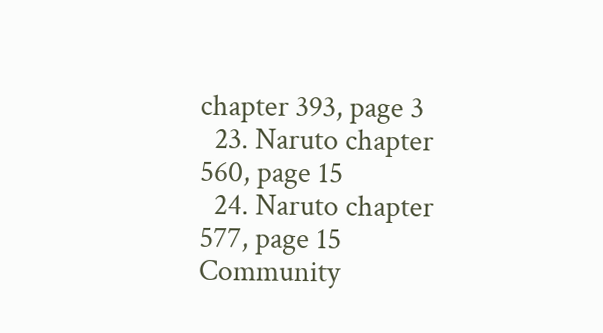chapter 393, page 3
  23. Naruto chapter 560, page 15
  24. Naruto chapter 577, page 15
Community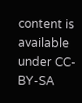content is available under CC-BY-SA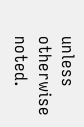unless otherwise noted.